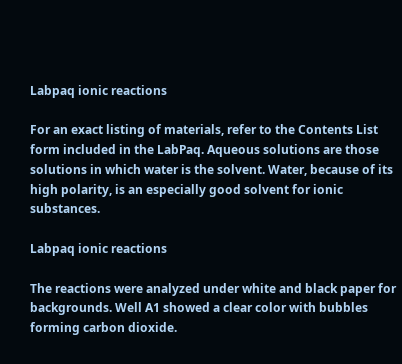Labpaq ionic reactions

For an exact listing of materials, refer to the Contents List form included in the LabPaq. Aqueous solutions are those solutions in which water is the solvent. Water, because of its high polarity, is an especially good solvent for ionic substances.

Labpaq ionic reactions

The reactions were analyzed under white and black paper for backgrounds. Well A1 showed a clear color with bubbles forming carbon dioxide.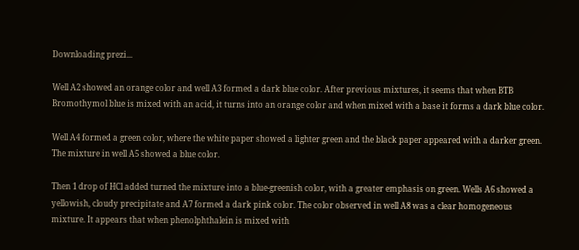Downloading prezi...

Well A2 showed an orange color and well A3 formed a dark blue color. After previous mixtures, it seems that when BTB Bromothymol blue is mixed with an acid, it turns into an orange color and when mixed with a base it forms a dark blue color.

Well A4 formed a green color, where the white paper showed a lighter green and the black paper appeared with a darker green. The mixture in well A5 showed a blue color.

Then 1 drop of HCl added turned the mixture into a blue-greenish color, with a greater emphasis on green. Wells A6 showed a yellowish, cloudy precipitate and A7 formed a dark pink color. The color observed in well A8 was a clear homogeneous mixture. It appears that when phenolphthalein is mixed with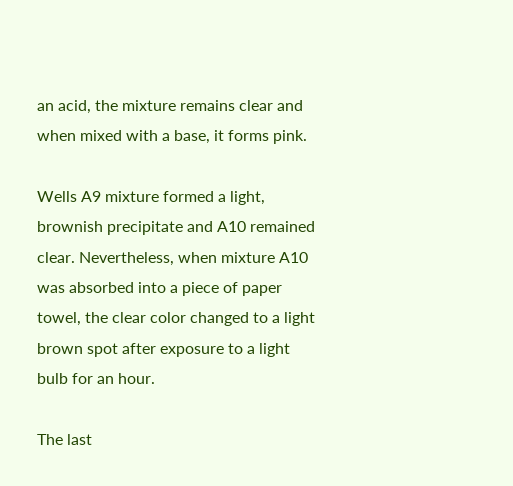an acid, the mixture remains clear and when mixed with a base, it forms pink.

Wells A9 mixture formed a light, brownish precipitate and A10 remained clear. Nevertheless, when mixture A10 was absorbed into a piece of paper towel, the clear color changed to a light brown spot after exposure to a light bulb for an hour.

The last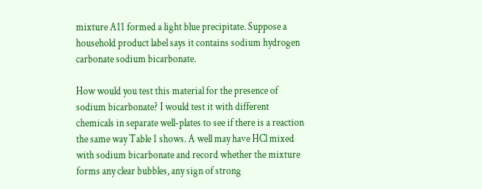mixture A11 formed a light blue precipitate. Suppose a household product label says it contains sodium hydrogen carbonate sodium bicarbonate.

How would you test this material for the presence of sodium bicarbonate? I would test it with different chemicals in separate well-plates to see if there is a reaction the same way Table 1 shows. A well may have HCl mixed with sodium bicarbonate and record whether the mixture forms any clear bubbles, any sign of strong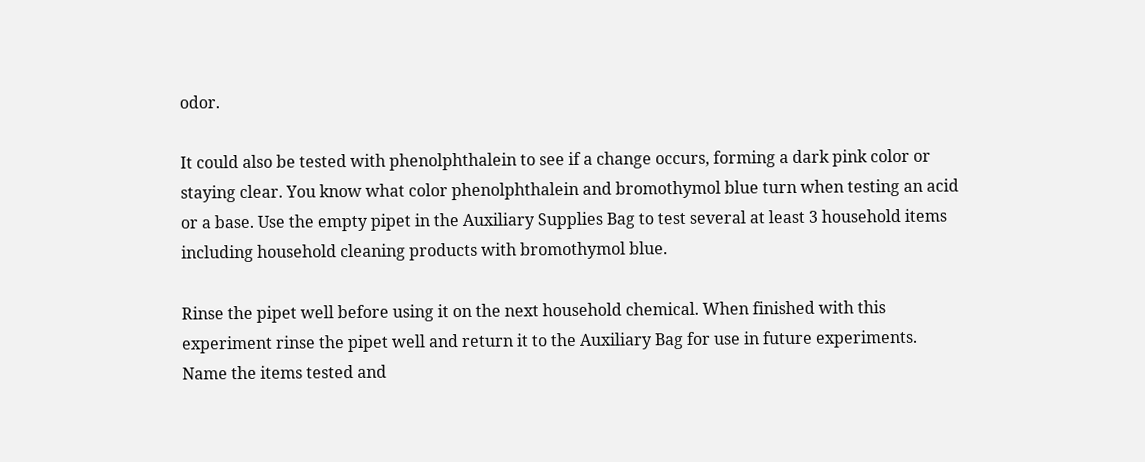odor.

It could also be tested with phenolphthalein to see if a change occurs, forming a dark pink color or staying clear. You know what color phenolphthalein and bromothymol blue turn when testing an acid or a base. Use the empty pipet in the Auxiliary Supplies Bag to test several at least 3 household items including household cleaning products with bromothymol blue.

Rinse the pipet well before using it on the next household chemical. When finished with this experiment rinse the pipet well and return it to the Auxiliary Bag for use in future experiments. Name the items tested and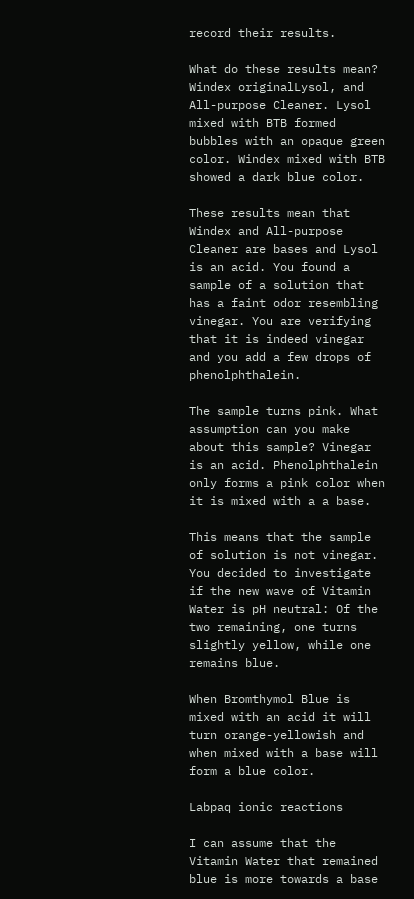record their results.

What do these results mean? Windex originalLysol, and All-purpose Cleaner. Lysol mixed with BTB formed bubbles with an opaque green color. Windex mixed with BTB showed a dark blue color.

These results mean that Windex and All-purpose Cleaner are bases and Lysol is an acid. You found a sample of a solution that has a faint odor resembling vinegar. You are verifying that it is indeed vinegar and you add a few drops of phenolphthalein.

The sample turns pink. What assumption can you make about this sample? Vinegar is an acid. Phenolphthalein only forms a pink color when it is mixed with a a base.

This means that the sample of solution is not vinegar. You decided to investigate if the new wave of Vitamin Water is pH neutral: Of the two remaining, one turns slightly yellow, while one remains blue.

When Bromthymol Blue is mixed with an acid it will turn orange-yellowish and when mixed with a base will form a blue color.

Labpaq ionic reactions

I can assume that the Vitamin Water that remained blue is more towards a base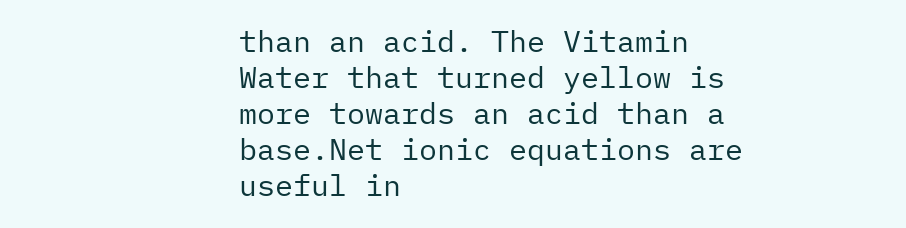than an acid. The Vitamin Water that turned yellow is more towards an acid than a base.Net ionic equations are useful in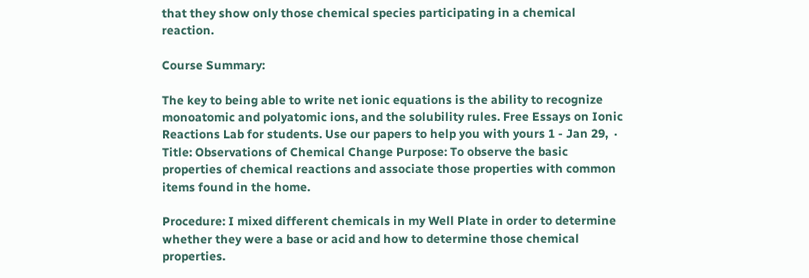that they show only those chemical species participating in a chemical reaction.

Course Summary:

The key to being able to write net ionic equations is the ability to recognize monoatomic and polyatomic ions, and the solubility rules. Free Essays on Ionic Reactions Lab for students. Use our papers to help you with yours 1 - Jan 29,  · Title: Observations of Chemical Change Purpose: To observe the basic properties of chemical reactions and associate those properties with common items found in the home.

Procedure: I mixed different chemicals in my Well Plate in order to determine whether they were a base or acid and how to determine those chemical properties.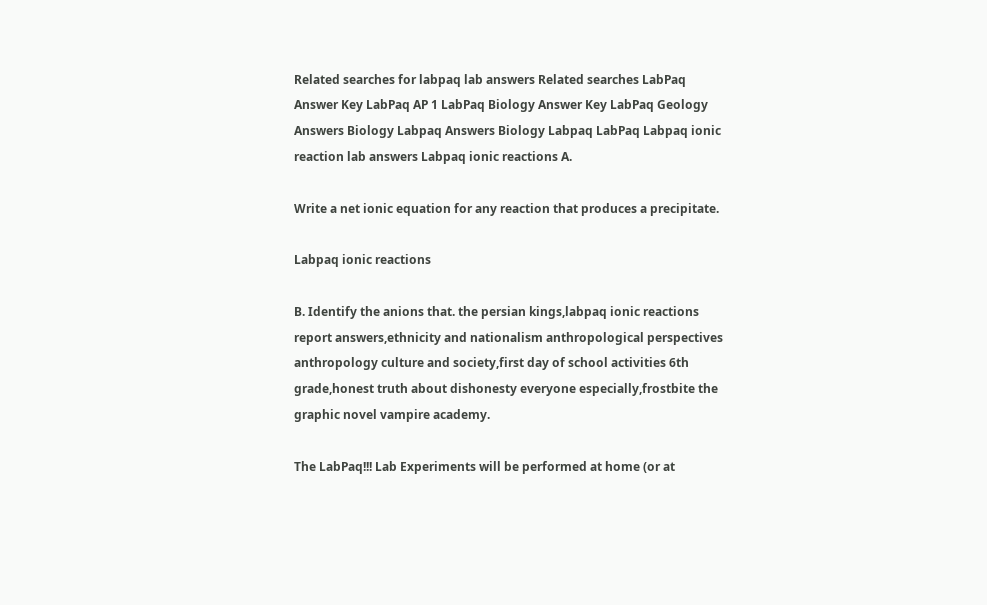Related searches for labpaq lab answers Related searches LabPaq Answer Key LabPaq AP 1 LabPaq Biology Answer Key LabPaq Geology Answers Biology Labpaq Answers Biology Labpaq LabPaq Labpaq ionic reaction lab answers Labpaq ionic reactions A.

Write a net ionic equation for any reaction that produces a precipitate.

Labpaq ionic reactions

B. Identify the anions that. the persian kings,labpaq ionic reactions report answers,ethnicity and nationalism anthropological perspectives anthropology culture and society,first day of school activities 6th grade,honest truth about dishonesty everyone especially,frostbite the graphic novel vampire academy.

The LabPaq!!! Lab Experiments will be performed at home (or at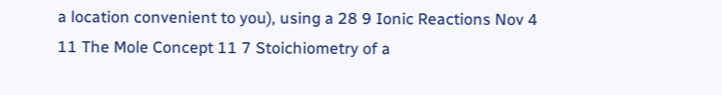a location convenient to you), using a 28 9 Ionic Reactions Nov 4 11 The Mole Concept 11 7 Stoichiometry of a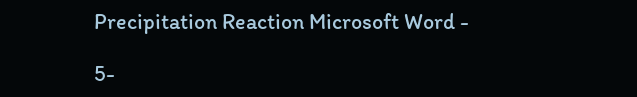Precipitation Reaction Microsoft Word -

5-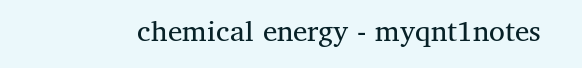chemical energy - myqnt1notes